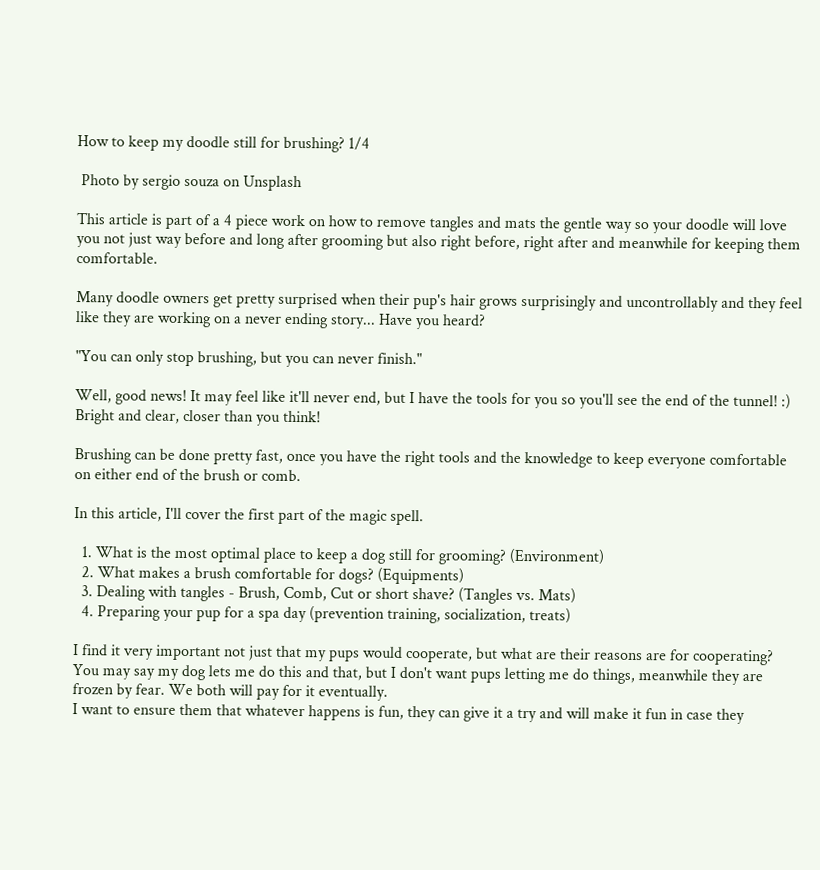How to keep my doodle still for brushing? 1/4

 Photo by sergio souza on Unsplash

This article is part of a 4 piece work on how to remove tangles and mats the gentle way so your doodle will love you not just way before and long after grooming but also right before, right after and meanwhile for keeping them comfortable.

Many doodle owners get pretty surprised when their pup's hair grows surprisingly and uncontrollably and they feel like they are working on a never ending story... Have you heard?

"You can only stop brushing, but you can never finish."

Well, good news! It may feel like it'll never end, but I have the tools for you so you'll see the end of the tunnel! :) Bright and clear, closer than you think!

Brushing can be done pretty fast, once you have the right tools and the knowledge to keep everyone comfortable on either end of the brush or comb.

In this article, I'll cover the first part of the magic spell.

  1. What is the most optimal place to keep a dog still for grooming? (Environment)
  2. What makes a brush comfortable for dogs? (Equipments)
  3. Dealing with tangles - Brush, Comb, Cut or short shave? (Tangles vs. Mats)
  4. Preparing your pup for a spa day (prevention training, socialization, treats)

I find it very important not just that my pups would cooperate, but what are their reasons are for cooperating? You may say my dog lets me do this and that, but I don't want pups letting me do things, meanwhile they are frozen by fear. We both will pay for it eventually.
I want to ensure them that whatever happens is fun, they can give it a try and will make it fun in case they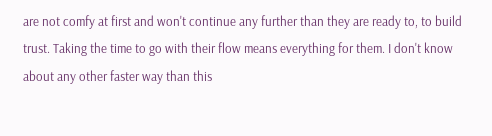are not comfy at first and won't continue any further than they are ready to, to build trust. Taking the time to go with their flow means everything for them. I don't know about any other faster way than this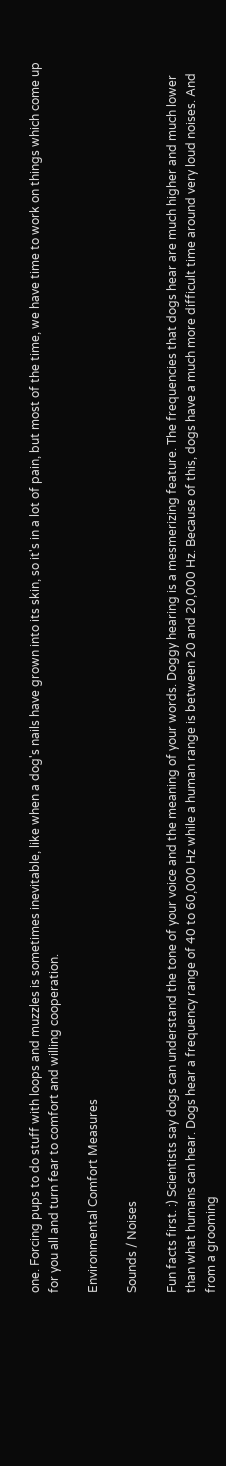one. Forcing pups to do stuff with loops and muzzles is sometimes inevitable, like when a dog's nails have grown into its skin, so it's in a lot of pain, but most of the time, we have time to work on things which come up for you all and turn fear to comfort and willing cooperation.

Environmental Comfort Measures

Sounds / Noises

Fun facts first. :) Scientists say dogs can understand the tone of your voice and the meaning of your words. Doggy hearing is a mesmerizing feature. The frequencies that dogs hear are much higher and much lower than what humans can hear. Dogs hear a frequency range of 40 to 60,000 Hz while a human range is between 20 and 20,000 Hz. Because of this, dogs have a much more difficult time around very loud noises. And from a grooming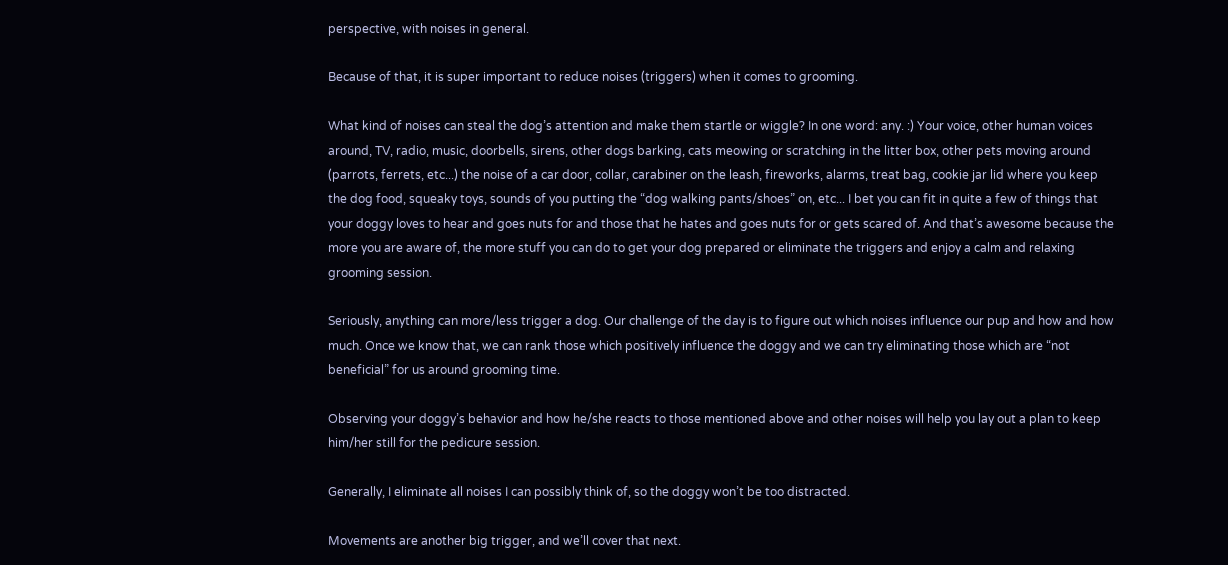perspective, with noises in general.

Because of that, it is super important to reduce noises (triggers) when it comes to grooming.

What kind of noises can steal the dog’s attention and make them startle or wiggle? In one word: any. :) Your voice, other human voices around, TV, radio, music, doorbells, sirens, other dogs barking, cats meowing or scratching in the litter box, other pets moving around (parrots, ferrets, etc...) the noise of a car door, collar, carabiner on the leash, fireworks, alarms, treat bag, cookie jar lid where you keep the dog food, squeaky toys, sounds of you putting the “dog walking pants/shoes” on, etc... I bet you can fit in quite a few of things that your doggy loves to hear and goes nuts for and those that he hates and goes nuts for or gets scared of. And that’s awesome because the more you are aware of, the more stuff you can do to get your dog prepared or eliminate the triggers and enjoy a calm and relaxing grooming session.

Seriously, anything can more/less trigger a dog. Our challenge of the day is to figure out which noises influence our pup and how and how much. Once we know that, we can rank those which positively influence the doggy and we can try eliminating those which are “not beneficial” for us around grooming time.

Observing your doggy’s behavior and how he/she reacts to those mentioned above and other noises will help you lay out a plan to keep him/her still for the pedicure session.

Generally, I eliminate all noises I can possibly think of, so the doggy won’t be too distracted.

Movements are another big trigger, and we’ll cover that next.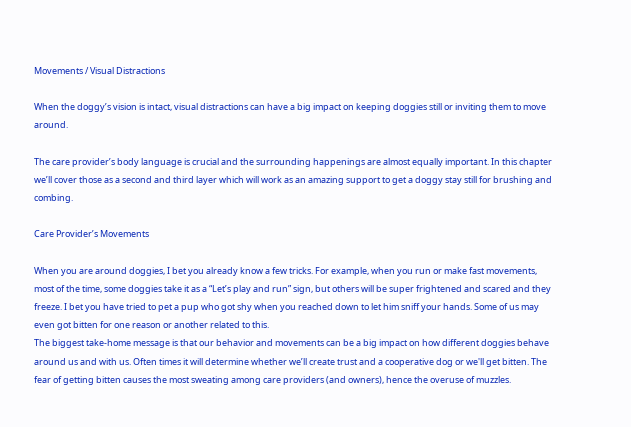Movements / Visual Distractions

When the doggy’s vision is intact, visual distractions can have a big impact on keeping doggies still or inviting them to move around.

The care provider’s body language is crucial and the surrounding happenings are almost equally important. In this chapter we’ll cover those as a second and third layer which will work as an amazing support to get a doggy stay still for brushing and combing.

Care Provider’s Movements

When you are around doggies, I bet you already know a few tricks. For example, when you run or make fast movements, most of the time, some doggies take it as a “Let’s play and run” sign, but others will be super frightened and scared and they freeze. I bet you have tried to pet a pup who got shy when you reached down to let him sniff your hands. Some of us may even got bitten for one reason or another related to this.
The biggest take-home message is that our behavior and movements can be a big impact on how different doggies behave around us and with us. Often times it will determine whether we’ll create trust and a cooperative dog or we'll get bitten. The fear of getting bitten causes the most sweating among care providers (and owners), hence the overuse of muzzles.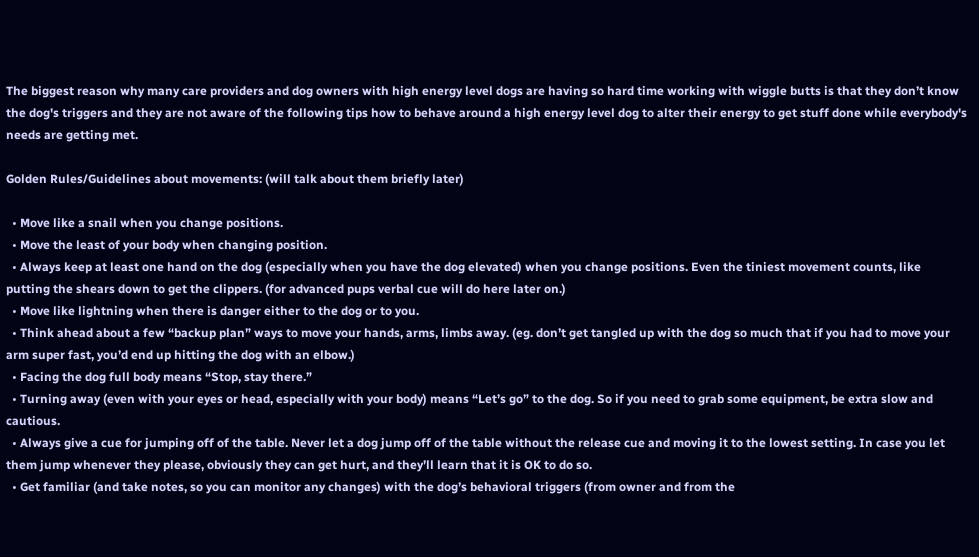The biggest reason why many care providers and dog owners with high energy level dogs are having so hard time working with wiggle butts is that they don’t know the dog's triggers and they are not aware of the following tips how to behave around a high energy level dog to alter their energy to get stuff done while everybody's needs are getting met.

Golden Rules/Guidelines about movements: (will talk about them briefly later)

  • Move like a snail when you change positions.
  • Move the least of your body when changing position.
  • Always keep at least one hand on the dog (especially when you have the dog elevated) when you change positions. Even the tiniest movement counts, like putting the shears down to get the clippers. (for advanced pups verbal cue will do here later on.)
  • Move like lightning when there is danger either to the dog or to you.
  • Think ahead about a few “backup plan” ways to move your hands, arms, limbs away. (eg. don’t get tangled up with the dog so much that if you had to move your arm super fast, you’d end up hitting the dog with an elbow.)
  • Facing the dog full body means “Stop, stay there.”
  • Turning away (even with your eyes or head, especially with your body) means “Let’s go” to the dog. So if you need to grab some equipment, be extra slow and cautious.
  • Always give a cue for jumping off of the table. Never let a dog jump off of the table without the release cue and moving it to the lowest setting. In case you let them jump whenever they please, obviously they can get hurt, and they’ll learn that it is OK to do so.
  • Get familiar (and take notes, so you can monitor any changes) with the dog’s behavioral triggers (from owner and from the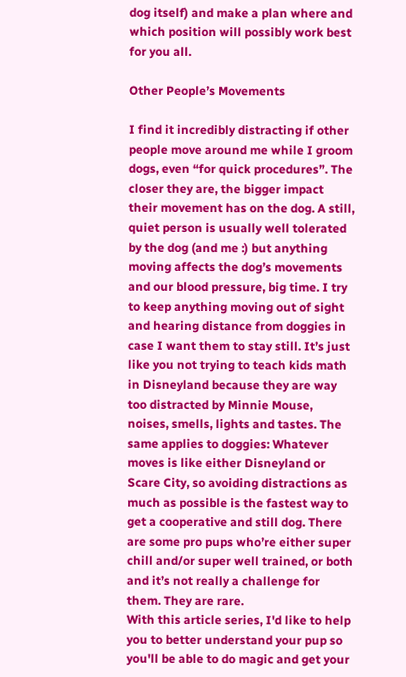dog itself) and make a plan where and which position will possibly work best for you all.

Other People’s Movements

I find it incredibly distracting if other people move around me while I groom dogs, even “for quick procedures”. The closer they are, the bigger impact their movement has on the dog. A still, quiet person is usually well tolerated by the dog (and me :) but anything moving affects the dog’s movements and our blood pressure, big time. I try to keep anything moving out of sight and hearing distance from doggies in case I want them to stay still. It’s just like you not trying to teach kids math in Disneyland because they are way too distracted by Minnie Mouse, noises, smells, lights and tastes. The same applies to doggies: Whatever moves is like either Disneyland or Scare City, so avoiding distractions as much as possible is the fastest way to get a cooperative and still dog. There are some pro pups who’re either super chill and/or super well trained, or both and it’s not really a challenge for them. They are rare.
With this article series, I'd like to help you to better understand your pup so you'll be able to do magic and get your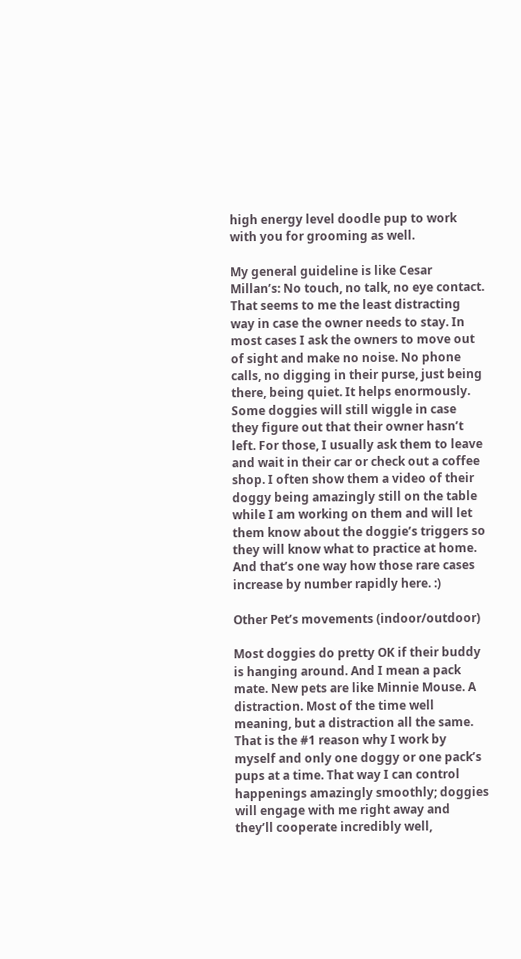high energy level doodle pup to work with you for grooming as well.

My general guideline is like Cesar Millan’s: No touch, no talk, no eye contact. That seems to me the least distracting way in case the owner needs to stay. In most cases I ask the owners to move out of sight and make no noise. No phone calls, no digging in their purse, just being there, being quiet. It helps enormously. Some doggies will still wiggle in case they figure out that their owner hasn’t left. For those, I usually ask them to leave and wait in their car or check out a coffee shop. I often show them a video of their doggy being amazingly still on the table while I am working on them and will let them know about the doggie’s triggers so they will know what to practice at home. And that’s one way how those rare cases increase by number rapidly here. :)

Other Pet’s movements (indoor/outdoor)

Most doggies do pretty OK if their buddy is hanging around. And I mean a pack mate. New pets are like Minnie Mouse. A distraction. Most of the time well meaning, but a distraction all the same. That is the #1 reason why I work by myself and only one doggy or one pack’s pups at a time. That way I can control happenings amazingly smoothly; doggies will engage with me right away and they’ll cooperate incredibly well,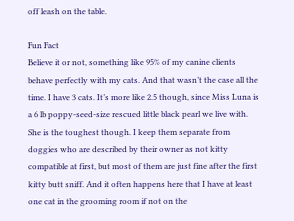off leash on the table.

Fun Fact
Believe it or not, something like 95% of my canine clients behave perfectly with my cats. And that wasn’t the case all the time. I have 3 cats. It’s more like 2.5 though, since Miss Luna is a 6 lb poppy-seed-size rescued little black pearl we live with. She is the toughest though. I keep them separate from doggies who are described by their owner as not kitty compatible at first, but most of them are just fine after the first kitty butt sniff. And it often happens here that I have at least one cat in the grooming room if not on the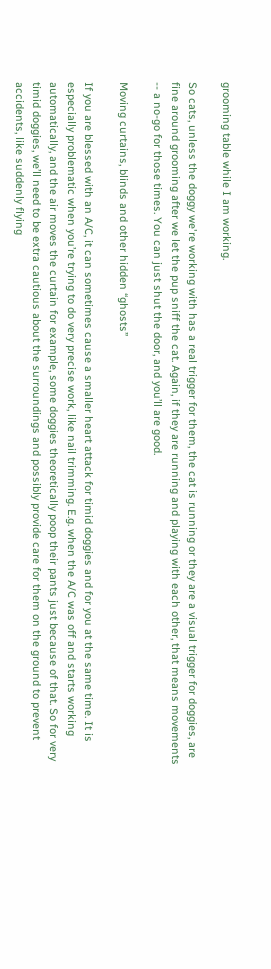grooming table while I am working.

So cats, unless the doggy we're working with has a real trigger for them, the cat is running or they are a visual trigger for doggies, are fine around grooming after we let the pup sniff the cat. Again, if they are running and playing with each other, that means movements -- a no-go for those times. You can just shut the door, and you’ll are good.

Moving curtains, blinds and other hidden “ghosts”

If you are blessed with an A/C, it can sometimes cause a smaller heart attack for timid doggies and for you at the same time. It is especially problematic when you’re trying to do very precise work, like nail trimming. E.g. when the A/C was off and starts working automatically, and the air moves the curtain for example, some doggies theoretically poop their pants just because of that. So for very timid doggies, we’ll need to be extra cautious about the surroundings and possibly provide care for them on the ground to prevent accidents, like suddenly flying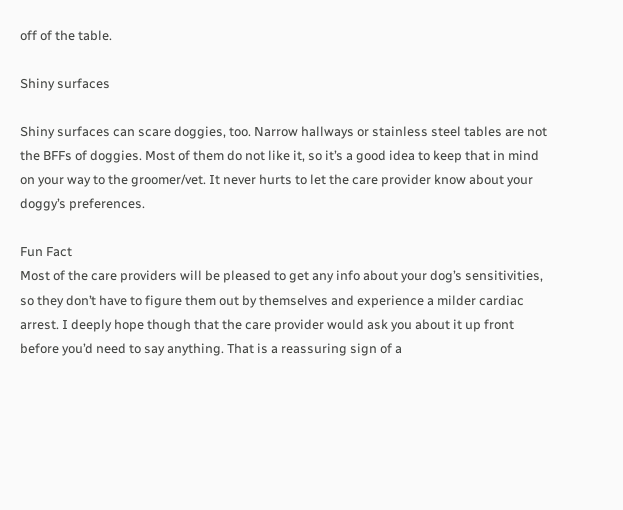off of the table.

Shiny surfaces

Shiny surfaces can scare doggies, too. Narrow hallways or stainless steel tables are not the BFFs of doggies. Most of them do not like it, so it’s a good idea to keep that in mind on your way to the groomer/vet. It never hurts to let the care provider know about your doggy’s preferences.

Fun Fact
Most of the care providers will be pleased to get any info about your dog’s sensitivities, so they don’t have to figure them out by themselves and experience a milder cardiac arrest. I deeply hope though that the care provider would ask you about it up front before you’d need to say anything. That is a reassuring sign of a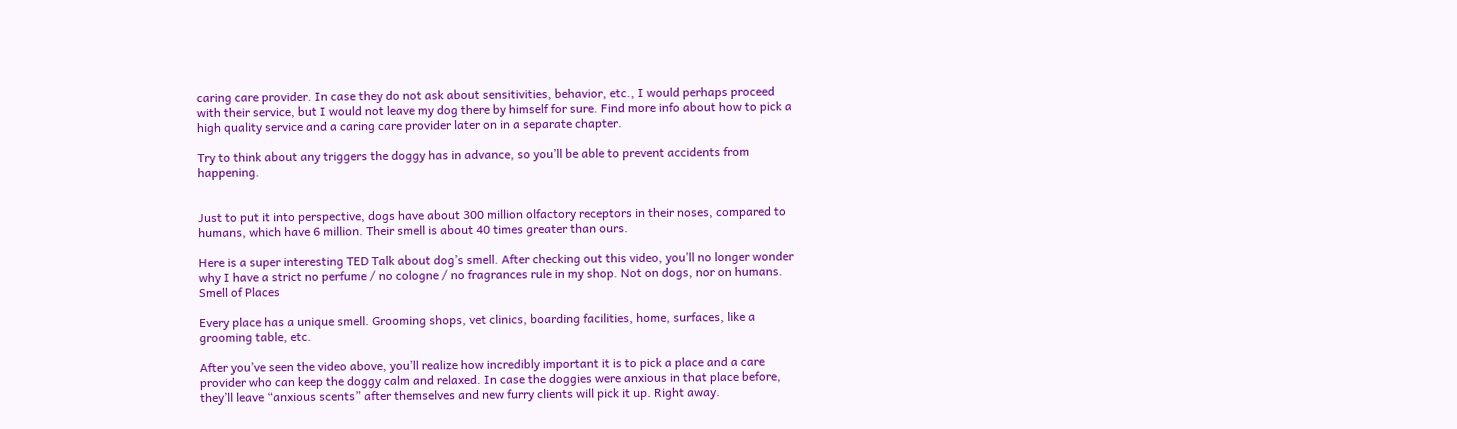caring care provider. In case they do not ask about sensitivities, behavior, etc., I would perhaps proceed with their service, but I would not leave my dog there by himself for sure. Find more info about how to pick a high quality service and a caring care provider later on in a separate chapter.

Try to think about any triggers the doggy has in advance, so you’ll be able to prevent accidents from happening.


Just to put it into perspective, dogs have about 300 million olfactory receptors in their noses, compared to humans, which have 6 million. Their smell is about 40 times greater than ours.

Here is a super interesting TED Talk about dog’s smell. After checking out this video, you’ll no longer wonder why I have a strict no perfume / no cologne / no fragrances rule in my shop. Not on dogs, nor on humans.
Smell of Places

Every place has a unique smell. Grooming shops, vet clinics, boarding facilities, home, surfaces, like a grooming table, etc.

After you’ve seen the video above, you’ll realize how incredibly important it is to pick a place and a care provider who can keep the doggy calm and relaxed. In case the doggies were anxious in that place before, they’ll leave “anxious scents” after themselves and new furry clients will pick it up. Right away.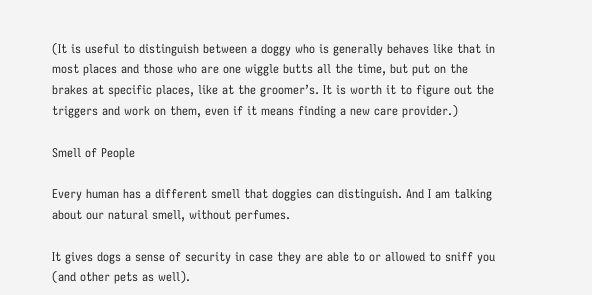(It is useful to distinguish between a doggy who is generally behaves like that in most places and those who are one wiggle butts all the time, but put on the brakes at specific places, like at the groomer’s. It is worth it to figure out the triggers and work on them, even if it means finding a new care provider.)

Smell of People

Every human has a different smell that doggies can distinguish. And I am talking about our natural smell, without perfumes.

It gives dogs a sense of security in case they are able to or allowed to sniff you (and other pets as well).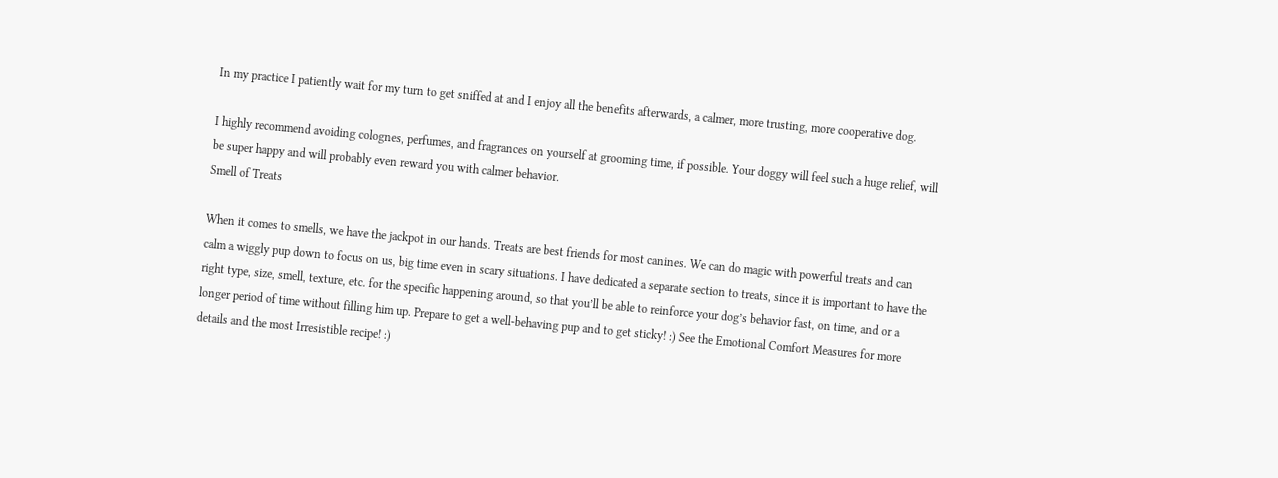In my practice I patiently wait for my turn to get sniffed at and I enjoy all the benefits afterwards, a calmer, more trusting, more cooperative dog.

I highly recommend avoiding colognes, perfumes, and fragrances on yourself at grooming time, if possible. Your doggy will feel such a huge relief, will be super happy and will probably even reward you with calmer behavior.
Smell of Treats

When it comes to smells, we have the jackpot in our hands. Treats are best friends for most canines. We can do magic with powerful treats and can calm a wiggly pup down to focus on us, big time even in scary situations. I have dedicated a separate section to treats, since it is important to have the right type, size, smell, texture, etc. for the specific happening around, so that you’ll be able to reinforce your dog’s behavior fast, on time, and or a longer period of time without filling him up. Prepare to get a well-behaving pup and to get sticky! :) See the Emotional Comfort Measures for more details and the most Irresistible recipe! :)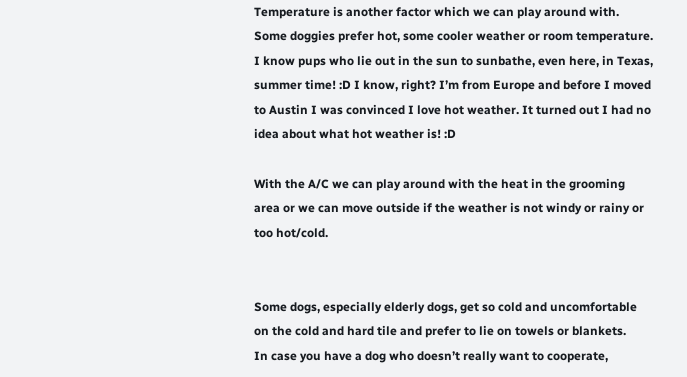Temperature is another factor which we can play around with. Some doggies prefer hot, some cooler weather or room temperature. I know pups who lie out in the sun to sunbathe, even here, in Texas, summer time! :D I know, right? I’m from Europe and before I moved to Austin I was convinced I love hot weather. It turned out I had no idea about what hot weather is! :D

With the A/C we can play around with the heat in the grooming area or we can move outside if the weather is not windy or rainy or too hot/cold.


Some dogs, especially elderly dogs, get so cold and uncomfortable on the cold and hard tile and prefer to lie on towels or blankets.
In case you have a dog who doesn’t really want to cooperate,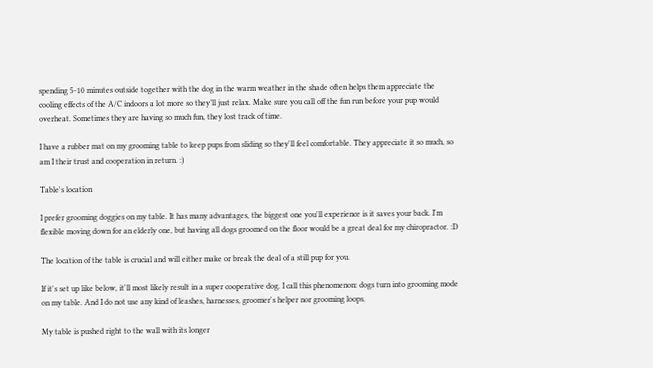spending 5-10 minutes outside together with the dog in the warm weather in the shade often helps them appreciate the cooling effects of the A/C indoors a lot more so they’ll just relax. Make sure you call off the fun run before your pup would overheat. Sometimes they are having so much fun, they lost track of time.

I have a rubber mat on my grooming table to keep pups from sliding so they'll feel comfortable. They appreciate it so much, so am I their trust and cooperation in return. :)

Table's location

I prefer grooming doggies on my table. It has many advantages, the biggest one you'll experience is it saves your back. I'm flexible moving down for an elderly one, but having all dogs groomed on the floor would be a great deal for my chiropractor. :D

The location of the table is crucial and will either make or break the deal of a still pup for you.

If it's set up like below, it'll most likely result in a super cooperative dog. I call this phenomenon: dogs turn into grooming mode on my table. And I do not use any kind of leashes, harnesses, groomer's helper nor grooming loops.

My table is pushed right to the wall with its longer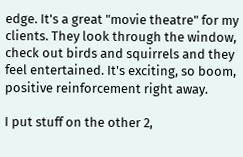edge. It's a great "movie theatre" for my clients. They look through the window, check out birds and squirrels and they feel entertained. It's exciting, so boom, positive reinforcement right away.

I put stuff on the other 2,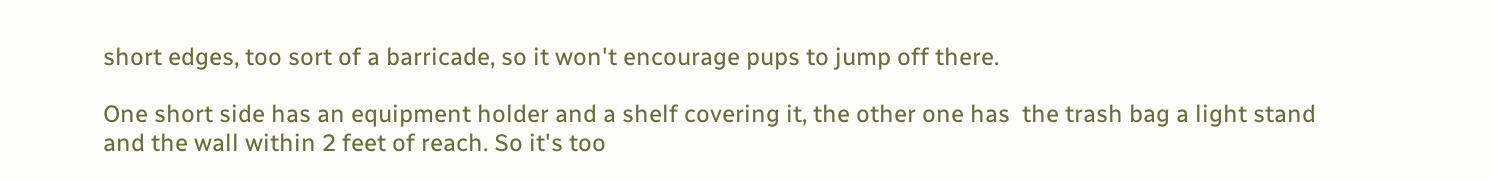short edges, too sort of a barricade, so it won't encourage pups to jump off there.

One short side has an equipment holder and a shelf covering it, the other one has  the trash bag a light stand and the wall within 2 feet of reach. So it's too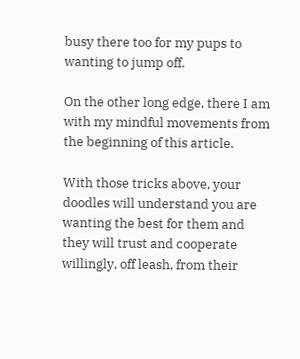busy there too for my pups to wanting to jump off.

On the other long edge, there I am with my mindful movements from the beginning of this article.

With those tricks above, your doodles will understand you are wanting the best for them and they will trust and cooperate willingly, off leash, from their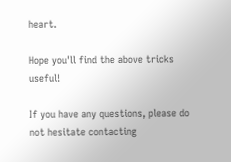heart.

Hope you'll find the above tricks useful!

If you have any questions, please do not hesitate contacting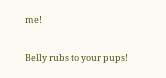me!

Belly rubs to your pups!